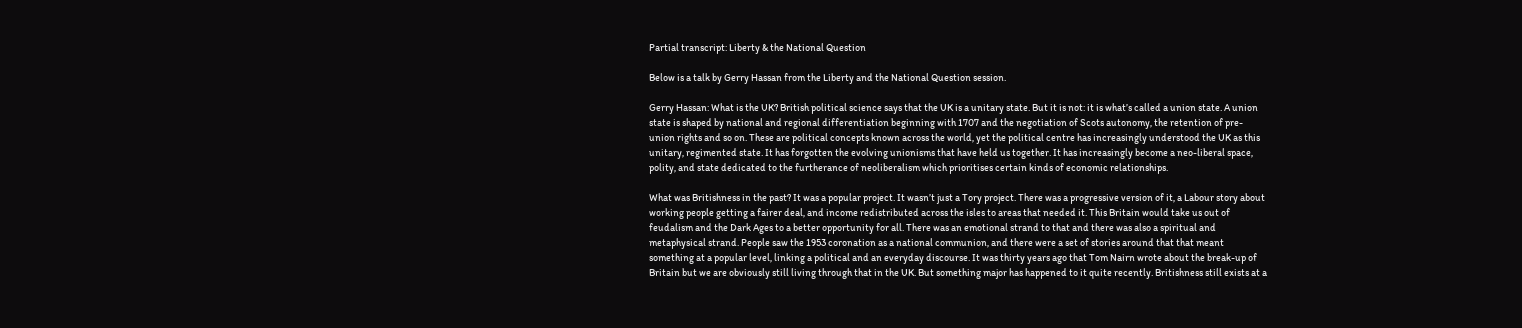Partial transcript: Liberty & the National Question

Below is a talk by Gerry Hassan from the Liberty and the National Question session.

Gerry Hassan: What is the UK? British political science says that the UK is a unitary state. But it is not: it is what’s called a union state. A union state is shaped by national and regional differentiation beginning with 1707 and the negotiation of Scots autonomy, the retention of pre-union rights and so on. These are political concepts known across the world, yet the political centre has increasingly understood the UK as this unitary, regimented state. It has forgotten the evolving unionisms that have held us together. It has increasingly become a neo-liberal space, polity, and state dedicated to the furtherance of neoliberalism which prioritises certain kinds of economic relationships.

What was Britishness in the past? It was a popular project. It wasn’t just a Tory project. There was a progressive version of it, a Labour story about working people getting a fairer deal, and income redistributed across the isles to areas that needed it. This Britain would take us out of feudalism and the Dark Ages to a better opportunity for all. There was an emotional strand to that and there was also a spiritual and metaphysical strand. People saw the 1953 coronation as a national communion, and there were a set of stories around that that meant something at a popular level, linking a political and an everyday discourse. It was thirty years ago that Tom Nairn wrote about the break-up of Britain but we are obviously still living through that in the UK. But something major has happened to it quite recently. Britishness still exists at a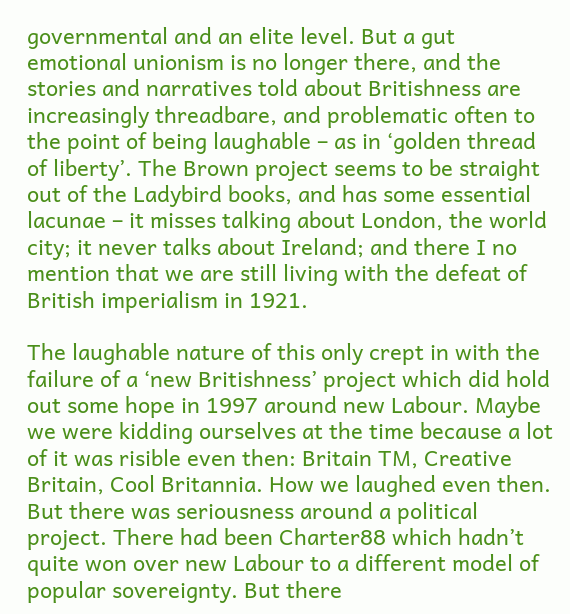governmental and an elite level. But a gut emotional unionism is no longer there, and the stories and narratives told about Britishness are increasingly threadbare, and problematic often to the point of being laughable – as in ‘golden thread of liberty’. The Brown project seems to be straight out of the Ladybird books, and has some essential lacunae – it misses talking about London, the world city; it never talks about Ireland; and there I no mention that we are still living with the defeat of British imperialism in 1921.

The laughable nature of this only crept in with the failure of a ‘new Britishness’ project which did hold out some hope in 1997 around new Labour. Maybe we were kidding ourselves at the time because a lot of it was risible even then: Britain TM, Creative Britain, Cool Britannia. How we laughed even then. But there was seriousness around a political project. There had been Charter88 which hadn’t quite won over new Labour to a different model of popular sovereignty. But there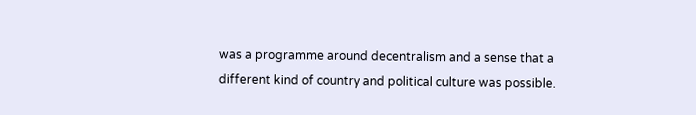was a programme around decentralism and a sense that a different kind of country and political culture was possible.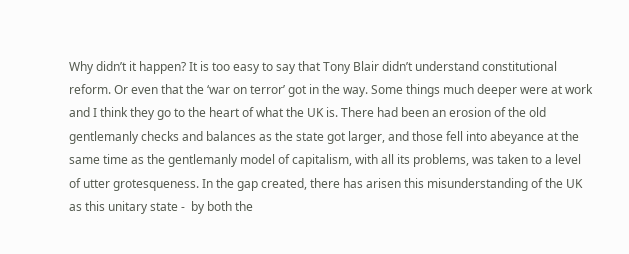Why didn’t it happen? It is too easy to say that Tony Blair didn’t understand constitutional reform. Or even that the ‘war on terror’ got in the way. Some things much deeper were at work and I think they go to the heart of what the UK is. There had been an erosion of the old gentlemanly checks and balances as the state got larger, and those fell into abeyance at the same time as the gentlemanly model of capitalism, with all its problems, was taken to a level of utter grotesqueness. In the gap created, there has arisen this misunderstanding of the UK as this unitary state -  by both the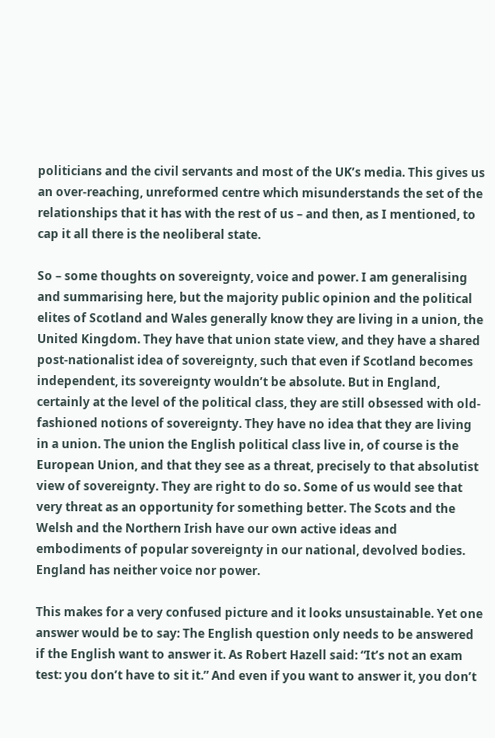politicians and the civil servants and most of the UK’s media. This gives us an over-reaching, unreformed centre which misunderstands the set of the relationships that it has with the rest of us – and then, as I mentioned, to cap it all there is the neoliberal state.

So – some thoughts on sovereignty, voice and power. I am generalising and summarising here, but the majority public opinion and the political elites of Scotland and Wales generally know they are living in a union, the United Kingdom. They have that union state view, and they have a shared post-nationalist idea of sovereignty, such that even if Scotland becomes independent, its sovereignty wouldn’t be absolute. But in England, certainly at the level of the political class, they are still obsessed with old-fashioned notions of sovereignty. They have no idea that they are living in a union. The union the English political class live in, of course is the European Union, and that they see as a threat, precisely to that absolutist view of sovereignty. They are right to do so. Some of us would see that very threat as an opportunity for something better. The Scots and the Welsh and the Northern Irish have our own active ideas and embodiments of popular sovereignty in our national, devolved bodies. England has neither voice nor power.

This makes for a very confused picture and it looks unsustainable. Yet one answer would be to say: The English question only needs to be answered if the English want to answer it. As Robert Hazell said: “It’s not an exam test: you don’t have to sit it.” And even if you want to answer it, you don’t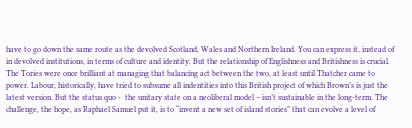have to go down the same route as the devolved Scotland, Wales and Northern Ireland. You can express it, instead of in devolved institutions, in terms of culture and identity. But the relationship of Englishness and Britishness is crucial. The Tories were once brilliant at managing that balancing act between the two, at least until Thatcher came to power. Labour, historically, have tried to subsume all indentities into this British project of which Brown’s is just the latest version. But the status quo -  the unitary state on a neoliberal model – isn’t sustainable in the long-term. The challenge, the hope, as Raphael Samuel put it, is to “invent a new set of island stories” that can evolve a level of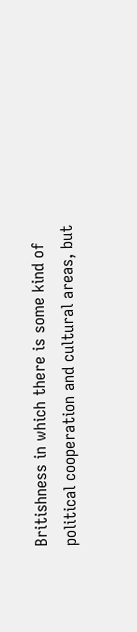Britishness in which there is some kind of political cooperation and cultural areas, but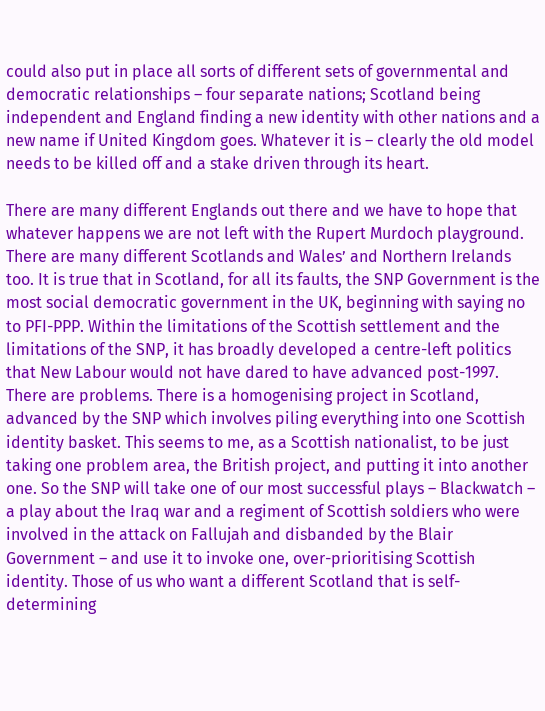could also put in place all sorts of different sets of governmental and democratic relationships – four separate nations; Scotland being independent and England finding a new identity with other nations and a new name if United Kingdom goes. Whatever it is – clearly the old model needs to be killed off and a stake driven through its heart.

There are many different Englands out there and we have to hope that whatever happens we are not left with the Rupert Murdoch playground. There are many different Scotlands and Wales’ and Northern Irelands too. It is true that in Scotland, for all its faults, the SNP Government is the most social democratic government in the UK, beginning with saying no to PFI-PPP. Within the limitations of the Scottish settlement and the limitations of the SNP, it has broadly developed a centre-left politics that New Labour would not have dared to have advanced post-1997. There are problems. There is a homogenising project in Scotland, advanced by the SNP which involves piling everything into one Scottish identity basket. This seems to me, as a Scottish nationalist, to be just taking one problem area, the British project, and putting it into another one. So the SNP will take one of our most successful plays – Blackwatch – a play about the Iraq war and a regiment of Scottish soldiers who were involved in the attack on Fallujah and disbanded by the Blair Government – and use it to invoke one, over-prioritising Scottish identity. Those of us who want a different Scotland that is self-determining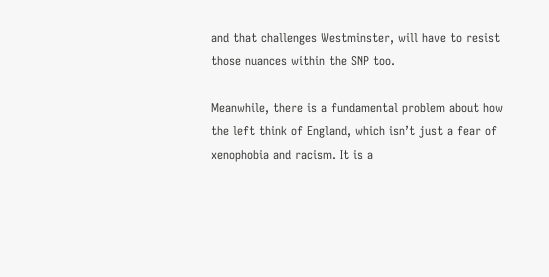and that challenges Westminster, will have to resist those nuances within the SNP too.

Meanwhile, there is a fundamental problem about how the left think of England, which isn’t just a fear of xenophobia and racism. It is a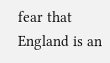fear that England is an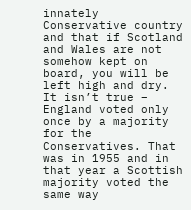innately Conservative country and that if Scotland and Wales are not somehow kept on board, you will be left high and dry. It isn’t true – England voted only once by a majority for the Conservatives. That was in 1955 and in that year a Scottish majority voted the same way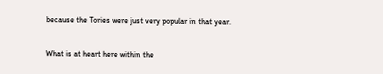because the Tories were just very popular in that year.

What is at heart here within the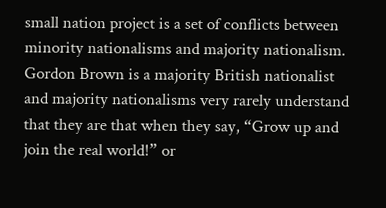small nation project is a set of conflicts between minority nationalisms and majority nationalism. Gordon Brown is a majority British nationalist and majority nationalisms very rarely understand that they are that when they say, “Grow up and join the real world!” or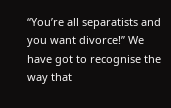“You’re all separatists and you want divorce!” We have got to recognise the way that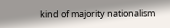kind of majority nationalism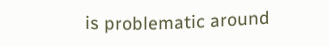is problematic around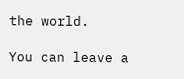the world.

You can leave a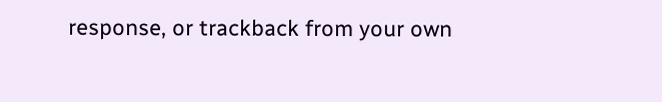response, or trackback from your own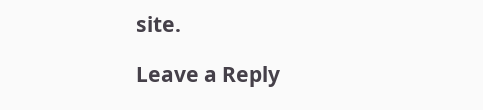site.

Leave a Reply